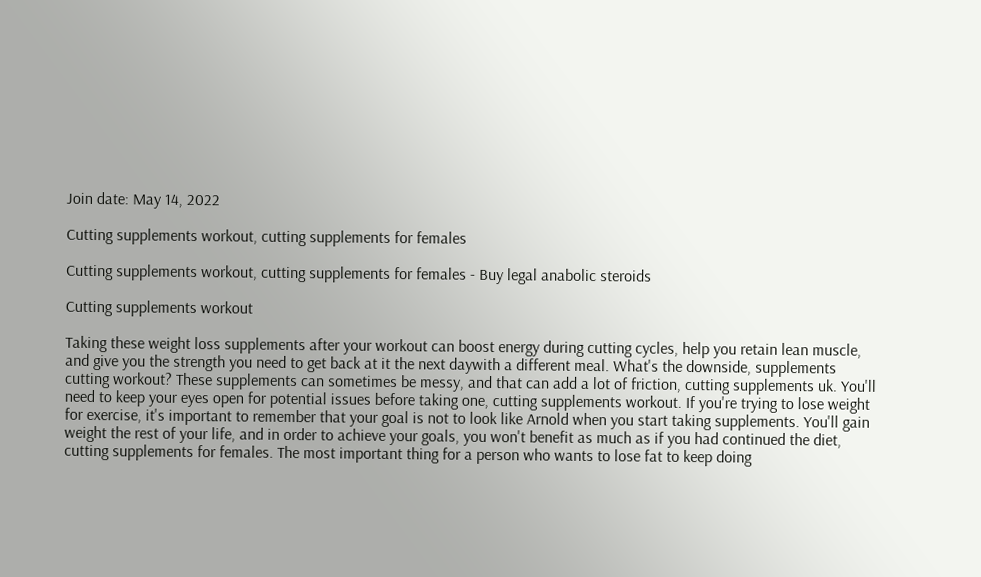Join date: May 14, 2022

Cutting supplements workout, cutting supplements for females

Cutting supplements workout, cutting supplements for females - Buy legal anabolic steroids

Cutting supplements workout

Taking these weight loss supplements after your workout can boost energy during cutting cycles, help you retain lean muscle, and give you the strength you need to get back at it the next daywith a different meal. What's the downside, supplements cutting workout? These supplements can sometimes be messy, and that can add a lot of friction, cutting supplements uk. You'll need to keep your eyes open for potential issues before taking one, cutting supplements workout. If you're trying to lose weight for exercise, it's important to remember that your goal is not to look like Arnold when you start taking supplements. You'll gain weight the rest of your life, and in order to achieve your goals, you won't benefit as much as if you had continued the diet, cutting supplements for females. The most important thing for a person who wants to lose fat to keep doing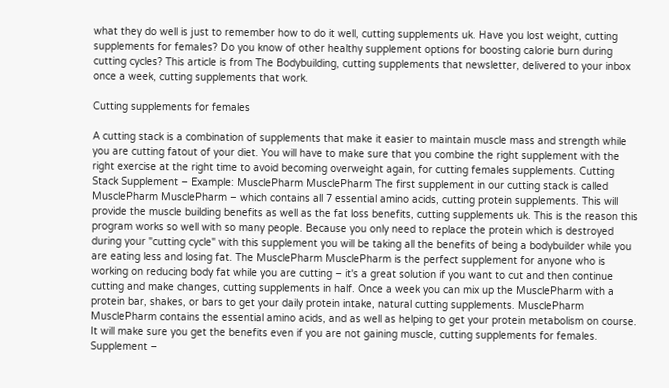what they do well is just to remember how to do it well, cutting supplements uk. Have you lost weight, cutting supplements for females? Do you know of other healthy supplement options for boosting calorie burn during cutting cycles? This article is from The Bodybuilding, cutting supplements that newsletter, delivered to your inbox once a week, cutting supplements that work.

Cutting supplements for females

A cutting stack is a combination of supplements that make it easier to maintain muscle mass and strength while you are cutting fatout of your diet. You will have to make sure that you combine the right supplement with the right exercise at the right time to avoid becoming overweight again, for cutting females supplements. Cutting Stack Supplement – Example: MusclePharm MusclePharm The first supplement in our cutting stack is called MusclePharm MusclePharm – which contains all 7 essential amino acids, cutting protein supplements. This will provide the muscle building benefits as well as the fat loss benefits, cutting supplements uk. This is the reason this program works so well with so many people. Because you only need to replace the protein which is destroyed during your "cutting cycle" with this supplement you will be taking all the benefits of being a bodybuilder while you are eating less and losing fat. The MusclePharm MusclePharm is the perfect supplement for anyone who is working on reducing body fat while you are cutting – it's a great solution if you want to cut and then continue cutting and make changes, cutting supplements in half. Once a week you can mix up the MusclePharm with a protein bar, shakes, or bars to get your daily protein intake, natural cutting supplements. MusclePharm MusclePharm contains the essential amino acids, and as well as helping to get your protein metabolism on course. It will make sure you get the benefits even if you are not gaining muscle, cutting supplements for females. Supplement –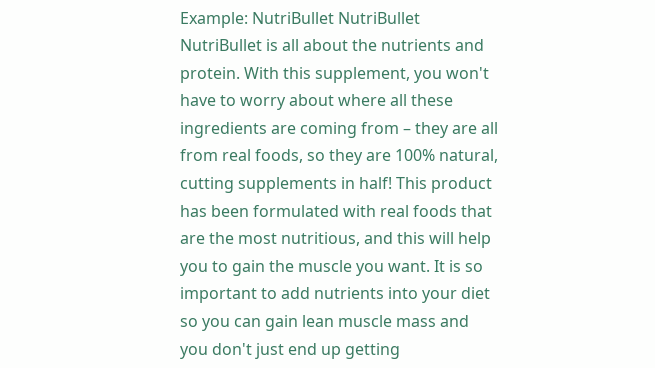Example: NutriBullet NutriBullet NutriBullet is all about the nutrients and protein. With this supplement, you won't have to worry about where all these ingredients are coming from – they are all from real foods, so they are 100% natural, cutting supplements in half! This product has been formulated with real foods that are the most nutritious, and this will help you to gain the muscle you want. It is so important to add nutrients into your diet so you can gain lean muscle mass and you don't just end up getting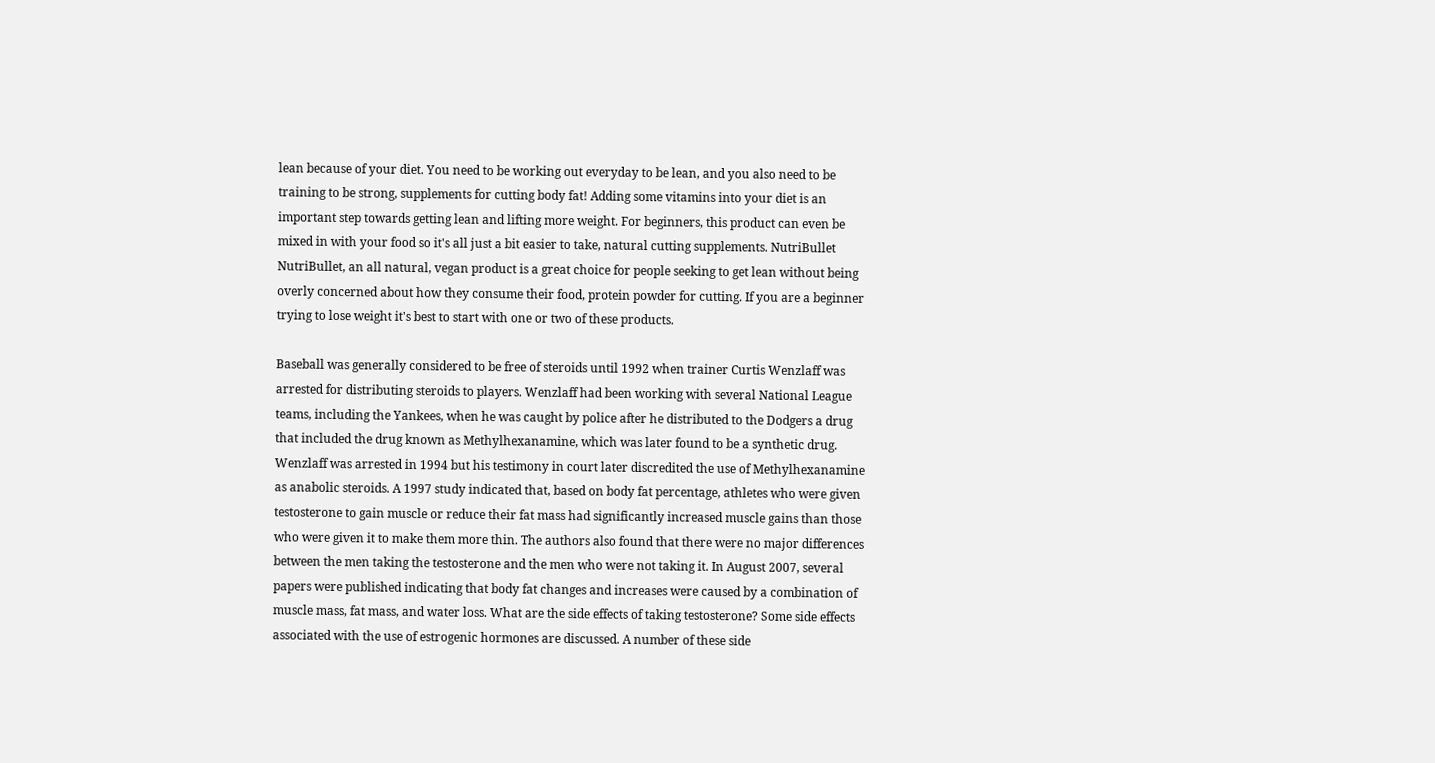lean because of your diet. You need to be working out everyday to be lean, and you also need to be training to be strong, supplements for cutting body fat! Adding some vitamins into your diet is an important step towards getting lean and lifting more weight. For beginners, this product can even be mixed in with your food so it's all just a bit easier to take, natural cutting supplements. NutriBullet NutriBullet, an all natural, vegan product is a great choice for people seeking to get lean without being overly concerned about how they consume their food, protein powder for cutting. If you are a beginner trying to lose weight it's best to start with one or two of these products.

Baseball was generally considered to be free of steroids until 1992 when trainer Curtis Wenzlaff was arrested for distributing steroids to players. Wenzlaff had been working with several National League teams, including the Yankees, when he was caught by police after he distributed to the Dodgers a drug that included the drug known as Methylhexanamine, which was later found to be a synthetic drug. Wenzlaff was arrested in 1994 but his testimony in court later discredited the use of Methylhexanamine as anabolic steroids. A 1997 study indicated that, based on body fat percentage, athletes who were given testosterone to gain muscle or reduce their fat mass had significantly increased muscle gains than those who were given it to make them more thin. The authors also found that there were no major differences between the men taking the testosterone and the men who were not taking it. In August 2007, several papers were published indicating that body fat changes and increases were caused by a combination of muscle mass, fat mass, and water loss. What are the side effects of taking testosterone? Some side effects associated with the use of estrogenic hormones are discussed. A number of these side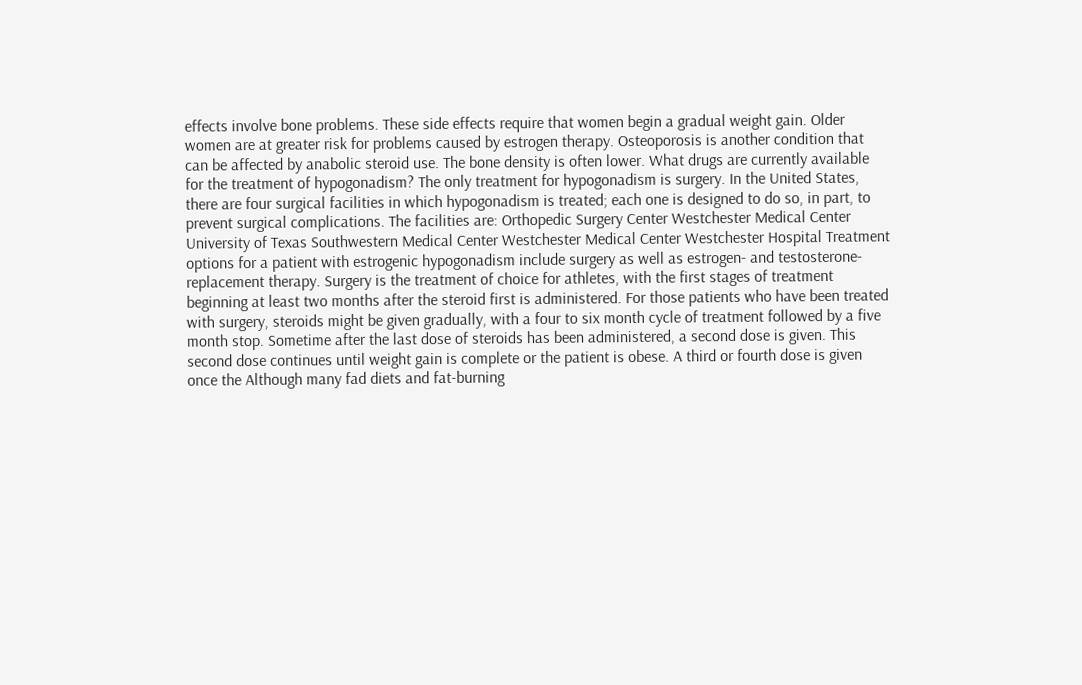effects involve bone problems. These side effects require that women begin a gradual weight gain. Older women are at greater risk for problems caused by estrogen therapy. Osteoporosis is another condition that can be affected by anabolic steroid use. The bone density is often lower. What drugs are currently available for the treatment of hypogonadism? The only treatment for hypogonadism is surgery. In the United States, there are four surgical facilities in which hypogonadism is treated; each one is designed to do so, in part, to prevent surgical complications. The facilities are: Orthopedic Surgery Center Westchester Medical Center University of Texas Southwestern Medical Center Westchester Medical Center Westchester Hospital Treatment options for a patient with estrogenic hypogonadism include surgery as well as estrogen- and testosterone-replacement therapy. Surgery is the treatment of choice for athletes, with the first stages of treatment beginning at least two months after the steroid first is administered. For those patients who have been treated with surgery, steroids might be given gradually, with a four to six month cycle of treatment followed by a five month stop. Sometime after the last dose of steroids has been administered, a second dose is given. This second dose continues until weight gain is complete or the patient is obese. A third or fourth dose is given once the Although many fad diets and fat-burning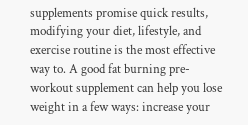supplements promise quick results, modifying your diet, lifestyle, and exercise routine is the most effective way to. A good fat burning pre-workout supplement can help you lose weight in a few ways: increase your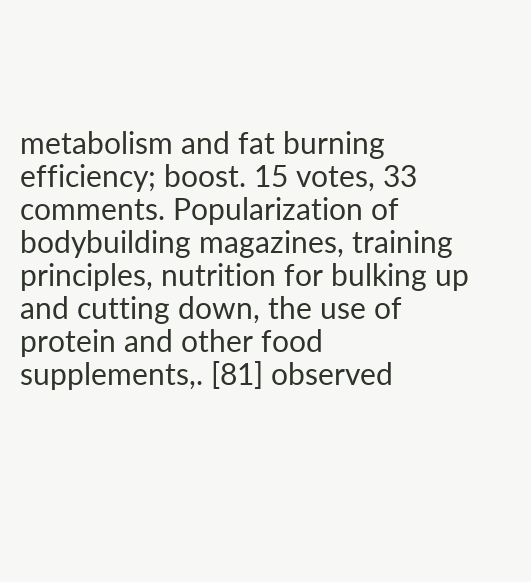metabolism and fat burning efficiency; boost. 15 votes, 33 comments. Popularization of bodybuilding magazines, training principles, nutrition for bulking up and cutting down, the use of protein and other food supplements,. [81] observed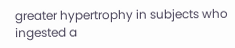greater hypertrophy in subjects who ingested a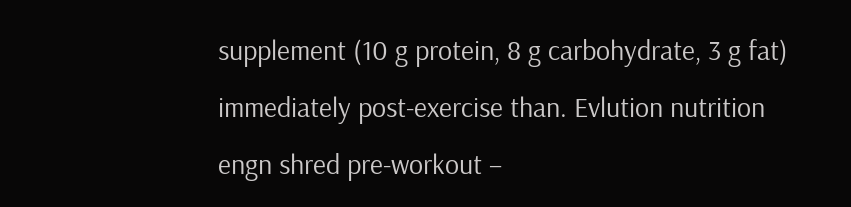supplement (10 g protein, 8 g carbohydrate, 3 g fat) immediately post-exercise than. Evlution nutrition engn shred pre-workout –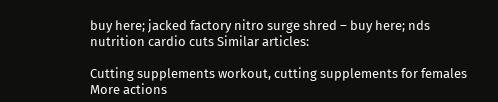buy here; jacked factory nitro surge shred – buy here; nds nutrition cardio cuts Similar articles:

Cutting supplements workout, cutting supplements for females
More actions